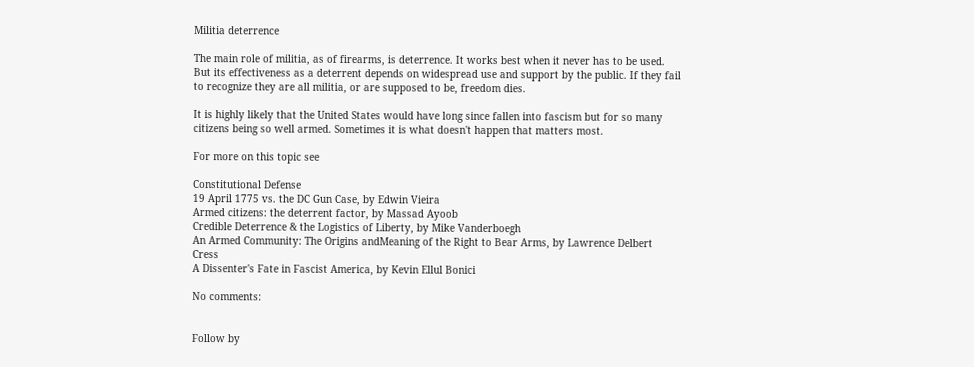Militia deterrence

The main role of militia, as of firearms, is deterrence. It works best when it never has to be used. But its effectiveness as a deterrent depends on widespread use and support by the public. If they fail to recognize they are all militia, or are supposed to be, freedom dies.

It is highly likely that the United States would have long since fallen into fascism but for so many citizens being so well armed. Sometimes it is what doesn't happen that matters most.

For more on this topic see

Constitutional Defense
19 April 1775 vs. the DC Gun Case, by Edwin Vieira
Armed citizens: the deterrent factor, by Massad Ayoob
Credible Deterrence & the Logistics of Liberty, by Mike Vanderboegh
An Armed Community: The Origins andMeaning of the Right to Bear Arms, by Lawrence Delbert Cress
A Dissenter's Fate in Fascist America, by Kevin Ellul Bonici

No comments:


Follow by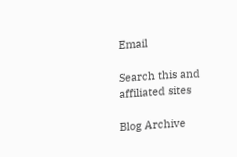Email

Search this and affiliated sites

Blog Archive